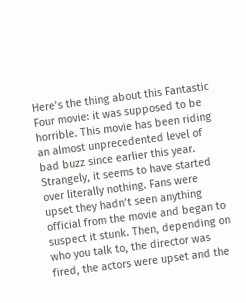Here’s the thing about this Fantastic Four movie: it was supposed to be horrible. This movie has been riding an almost unprecedented level of bad buzz since earlier this year. Strangely, it seems to have started over literally nothing. Fans were upset they hadn’t seen anything official from the movie and began to suspect it stunk. Then, depending on who you talk to, the director was fired, the actors were upset and the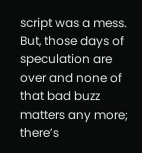script was a mess. But, those days of speculation are over and none of that bad buzz matters any more; there’s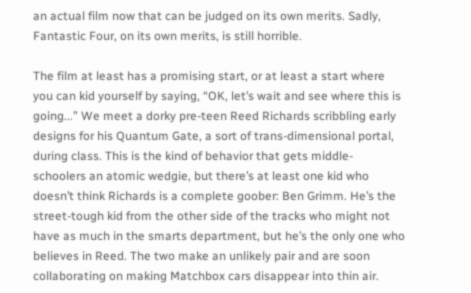an actual film now that can be judged on its own merits. Sadly, Fantastic Four, on its own merits, is still horrible.

The film at least has a promising start, or at least a start where you can kid yourself by saying, “OK, let’s wait and see where this is going...” We meet a dorky pre-teen Reed Richards scribbling early designs for his Quantum Gate, a sort of trans-dimensional portal, during class. This is the kind of behavior that gets middle-schoolers an atomic wedgie, but there’s at least one kid who doesn’t think Richards is a complete goober: Ben Grimm. He’s the street-tough kid from the other side of the tracks who might not have as much in the smarts department, but he’s the only one who believes in Reed. The two make an unlikely pair and are soon collaborating on making Matchbox cars disappear into thin air.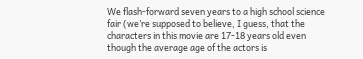We flash-forward seven years to a high school science fair (we’re supposed to believe, I guess, that the characters in this movie are 17-18 years old even though the average age of the actors is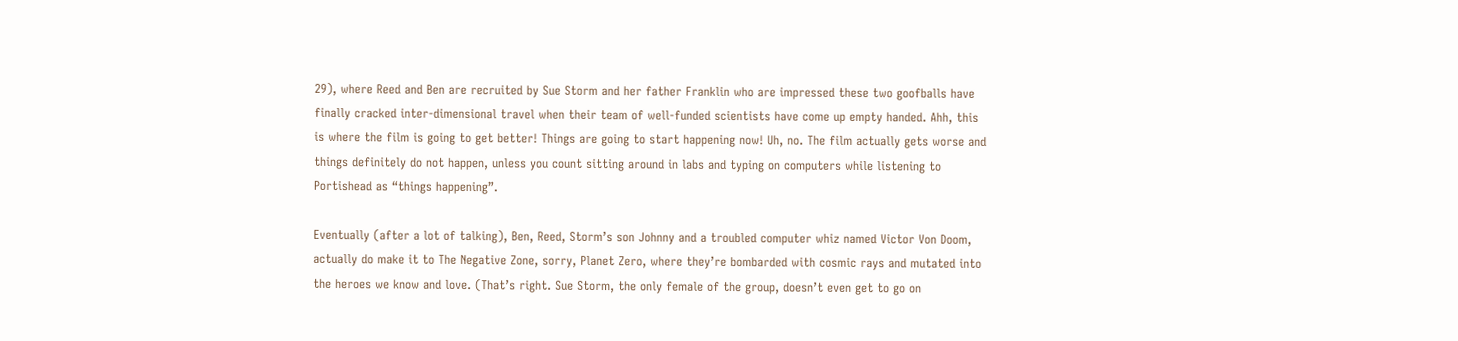29), where Reed and Ben are recruited by Sue Storm and her father Franklin who are impressed these two goofballs have finally cracked inter-dimensional travel when their team of well-funded scientists have come up empty handed. Ahh, this is where the film is going to get better! Things are going to start happening now! Uh, no. The film actually gets worse and things definitely do not happen, unless you count sitting around in labs and typing on computers while listening to Portishead as “things happening”.

Eventually (after a lot of talking), Ben, Reed, Storm’s son Johnny and a troubled computer whiz named Victor Von Doom, actually do make it to The Negative Zone, sorry, Planet Zero, where they’re bombarded with cosmic rays and mutated into the heroes we know and love. (That’s right. Sue Storm, the only female of the group, doesn’t even get to go on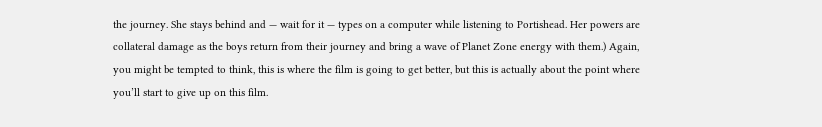the journey. She stays behind and — wait for it — types on a computer while listening to Portishead. Her powers are collateral damage as the boys return from their journey and bring a wave of Planet Zone energy with them.) Again, you might be tempted to think, this is where the film is going to get better, but this is actually about the point where you’ll start to give up on this film.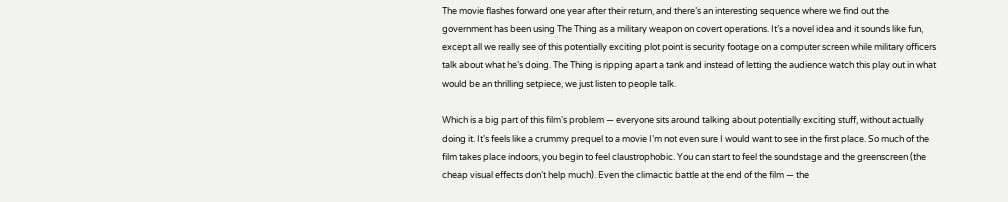The movie flashes forward one year after their return, and there’s an interesting sequence where we find out the government has been using The Thing as a military weapon on covert operations. It’s a novel idea and it sounds like fun, except all we really see of this potentially exciting plot point is security footage on a computer screen while military officers talk about what he’s doing. The Thing is ripping apart a tank and instead of letting the audience watch this play out in what would be an thrilling setpiece, we just listen to people talk.

Which is a big part of this film’s problem — everyone sits around talking about potentially exciting stuff, without actually doing it. It’s feels like a crummy prequel to a movie I’m not even sure I would want to see in the first place. So much of the film takes place indoors, you begin to feel claustrophobic. You can start to feel the soundstage and the greenscreen (the cheap visual effects don’t help much). Even the climactic battle at the end of the film — the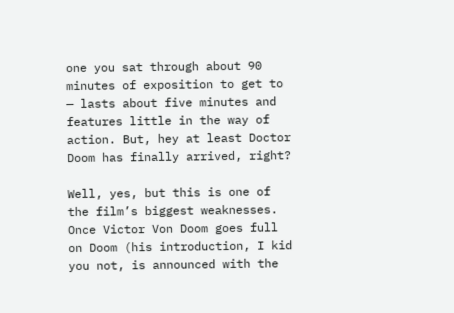one you sat through about 90 minutes of exposition to get to — lasts about five minutes and features little in the way of action. But, hey at least Doctor Doom has finally arrived, right?

Well, yes, but this is one of the film’s biggest weaknesses. Once Victor Von Doom goes full on Doom (his introduction, I kid you not, is announced with the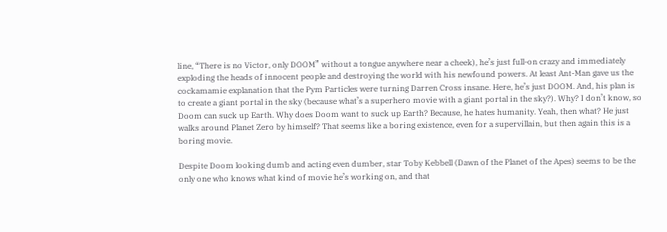line, “There is no Victor, only DOOM” without a tongue anywhere near a cheek), he’s just full-on crazy and immediately exploding the heads of innocent people and destroying the world with his newfound powers. At least Ant-Man gave us the cockamamie explanation that the Pym Particles were turning Darren Cross insane. Here, he’s just DOOM. And, his plan is to create a giant portal in the sky (because what’s a superhero movie with a giant portal in the sky?). Why? I don’t know, so Doom can suck up Earth. Why does Doom want to suck up Earth? Because, he hates humanity. Yeah, then what? He just walks around Planet Zero by himself? That seems like a boring existence, even for a supervillain, but then again this is a boring movie.

Despite Doom looking dumb and acting even dumber, star Toby Kebbell (Dawn of the Planet of the Apes) seems to be the only one who knows what kind of movie he’s working on, and that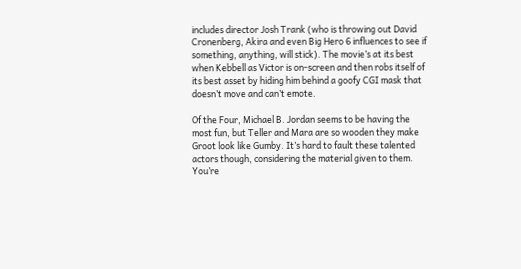includes director Josh Trank (who is throwing out David Cronenberg, Akira and even Big Hero 6 influences to see if something, anything, will stick). The movie’s at its best when Kebbell as Victor is on-screen and then robs itself of its best asset by hiding him behind a goofy CGI mask that doesn’t move and can’t emote.

Of the Four, Michael B. Jordan seems to be having the most fun, but Teller and Mara are so wooden they make Groot look like Gumby. It’s hard to fault these talented actors though, considering the material given to them. You’re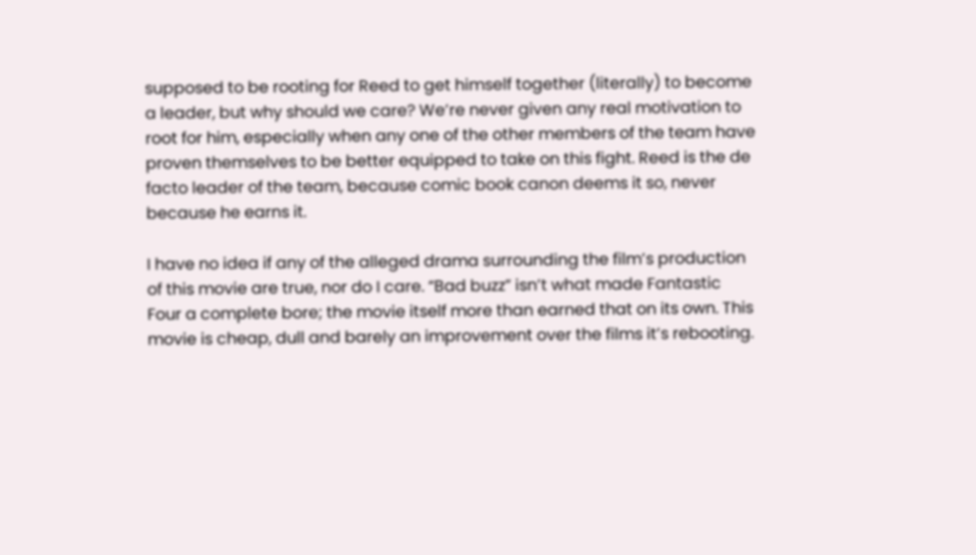supposed to be rooting for Reed to get himself together (literally) to become a leader, but why should we care? We’re never given any real motivation to root for him, especially when any one of the other members of the team have proven themselves to be better equipped to take on this fight. Reed is the de facto leader of the team, because comic book canon deems it so, never because he earns it.

I have no idea if any of the alleged drama surrounding the film’s production of this movie are true, nor do I care. “Bad buzz” isn’t what made Fantastic Four a complete bore; the movie itself more than earned that on its own. This movie is cheap, dull and barely an improvement over the films it’s rebooting.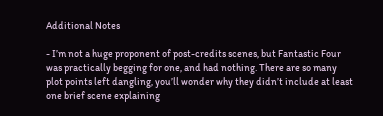Additional Notes

- I’m not a huge proponent of post-credits scenes, but Fantastic Four was practically begging for one, and had nothing. There are so many plot points left dangling, you’ll wonder why they didn’t include at least one brief scene explaining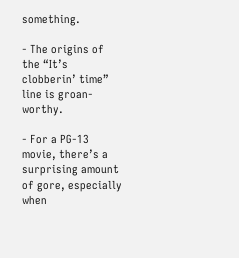something.

- The origins of the “It’s clobberin’ time” line is groan-worthy.

- For a PG-13 movie, there’s a surprising amount of gore, especially when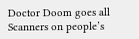Doctor Doom goes all Scanners on people’s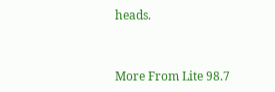heads.


More From Lite 98.7